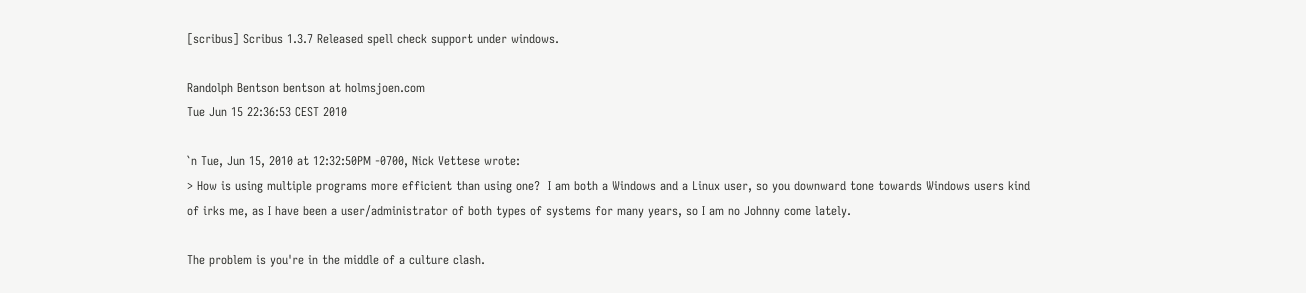[scribus] Scribus 1.3.7 Released spell check support under windows.

Randolph Bentson bentson at holmsjoen.com
Tue Jun 15 22:36:53 CEST 2010

`n Tue, Jun 15, 2010 at 12:32:50PM -0700, Nick Vettese wrote:
> How is using multiple programs more efficient than using one?  I am both a Windows and a Linux user, so you downward tone towards Windows users kind of irks me, as I have been a user/administrator of both types of systems for many years, so I am no Johnny come lately.

The problem is you're in the middle of a culture clash.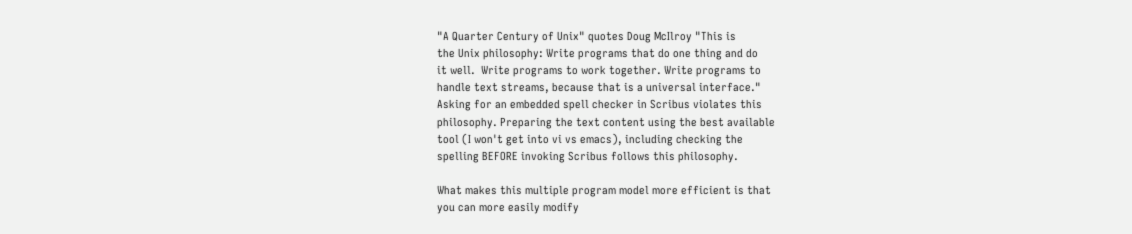"A Quarter Century of Unix" quotes Doug McIlroy "This is
the Unix philosophy: Write programs that do one thing and do
it well.  Write programs to work together. Write programs to
handle text streams, because that is a universal interface."
Asking for an embedded spell checker in Scribus violates this
philosophy. Preparing the text content using the best available
tool (I won't get into vi vs emacs), including checking the
spelling BEFORE invoking Scribus follows this philosophy.

What makes this multiple program model more efficient is that
you can more easily modify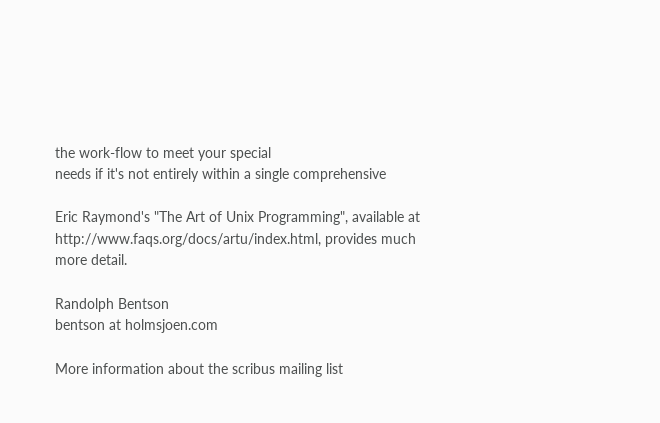the work-flow to meet your special
needs if it's not entirely within a single comprehensive

Eric Raymond's "The Art of Unix Programming", available at
http://www.faqs.org/docs/artu/index.html, provides much
more detail.

Randolph Bentson
bentson at holmsjoen.com

More information about the scribus mailing list